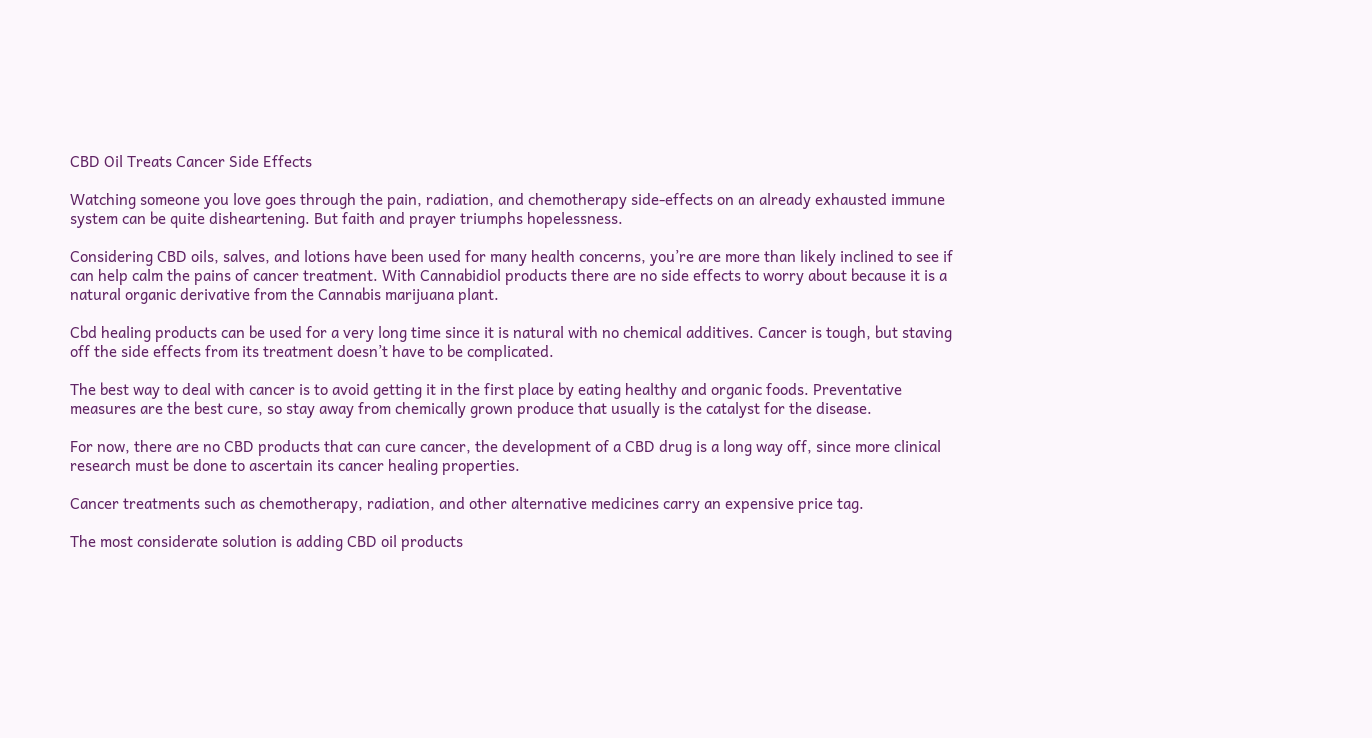CBD Oil Treats Cancer Side Effects

Watching someone you love goes through the pain, radiation, and chemotherapy side-effects on an already exhausted immune system can be quite disheartening. But faith and prayer triumphs hopelessness.

Considering CBD oils, salves, and lotions have been used for many health concerns, you’re are more than likely inclined to see if can help calm the pains of cancer treatment. With Cannabidiol products there are no side effects to worry about because it is a natural organic derivative from the Cannabis marijuana plant.

Cbd healing products can be used for a very long time since it is natural with no chemical additives. Cancer is tough, but staving off the side effects from its treatment doesn’t have to be complicated.

The best way to deal with cancer is to avoid getting it in the first place by eating healthy and organic foods. Preventative measures are the best cure, so stay away from chemically grown produce that usually is the catalyst for the disease.

For now, there are no CBD products that can cure cancer, the development of a CBD drug is a long way off, since more clinical research must be done to ascertain its cancer healing properties.

Cancer treatments such as chemotherapy, radiation, and other alternative medicines carry an expensive price tag.

The most considerate solution is adding CBD oil products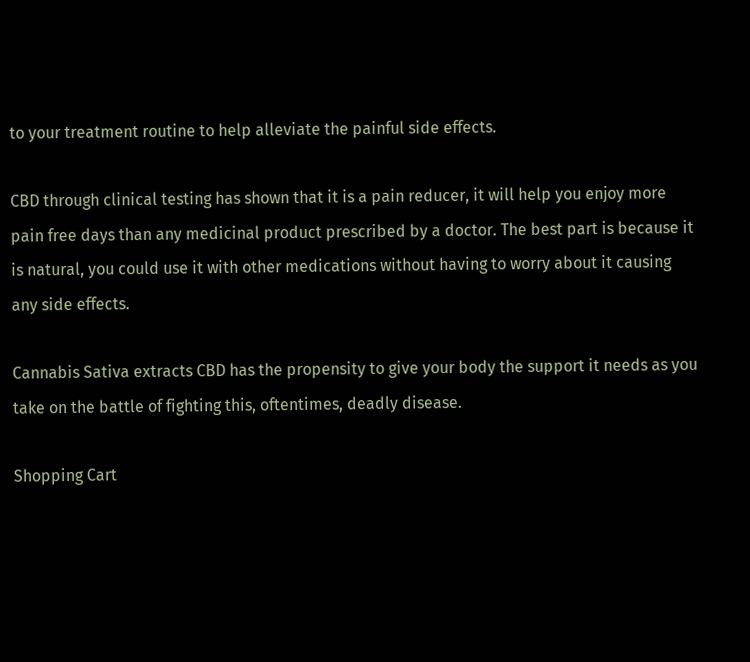to your treatment routine to help alleviate the painful side effects.

CBD through clinical testing has shown that it is a pain reducer, it will help you enjoy more pain free days than any medicinal product prescribed by a doctor. The best part is because it is natural, you could use it with other medications without having to worry about it causing any side effects.

Cannabis Sativa extracts CBD has the propensity to give your body the support it needs as you take on the battle of fighting this, oftentimes, deadly disease.

Shopping Cart